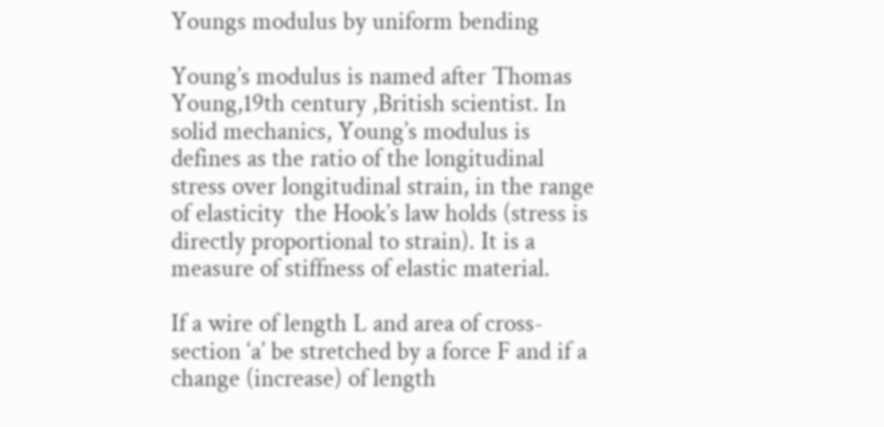Youngs modulus by uniform bending

Young’s modulus is named after Thomas Young,19th century ,British scientist. In solid mechanics, Young’s modulus is defines as the ratio of the longitudinal  stress over longitudinal strain, in the range of elasticity  the Hook’s law holds (stress is directly proportional to strain). It is a measure of stiffness of elastic material.

If a wire of length L and area of cross-section ‘a’ be stretched by a force F and if a change (increase) of length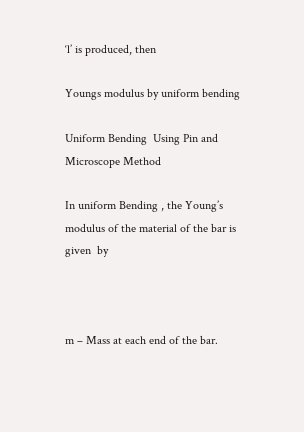‘l’ is produced, then

Youngs modulus by uniform bending

Uniform Bending  Using Pin and Microscope Method

In uniform Bending , the Young’s modulus of the material of the bar is given  by



m – Mass at each end of the bar.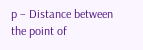p – Distance between the point of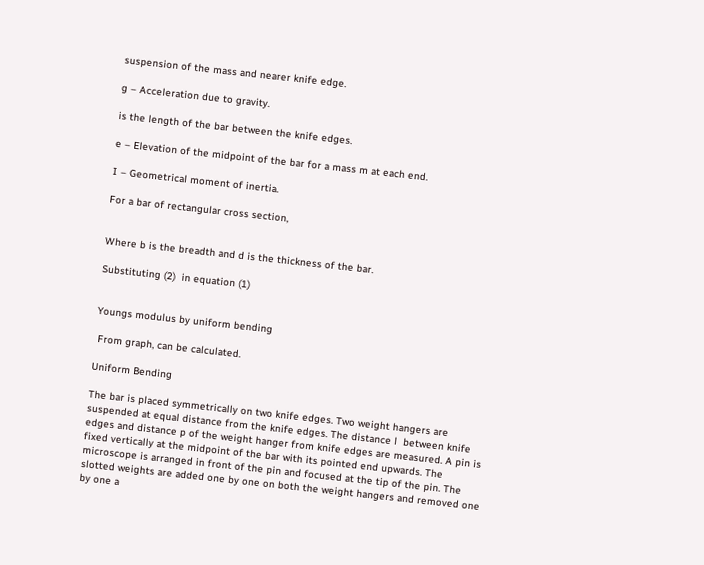suspension of the mass and nearer knife edge.

g – Acceleration due to gravity.

is the length of the bar between the knife edges.

e – Elevation of the midpoint of the bar for a mass m at each end.

I – Geometrical moment of inertia.

For a bar of rectangular cross section,


Where b is the breadth and d is the thickness of the bar.

Substituting (2)  in equation (1)


Youngs modulus by uniform bending

 From graph, can be calculated.

Uniform Bending

The bar is placed symmetrically on two knife edges. Two weight hangers are suspended at equal distance from the knife edges. The distance l  between knife edges and distance p of the weight hanger from knife edges are measured. A pin is fixed vertically at the midpoint of the bar with its pointed end upwards. The microscope is arranged in front of the pin and focused at the tip of the pin. The slotted weights are added one by one on both the weight hangers and removed one by one a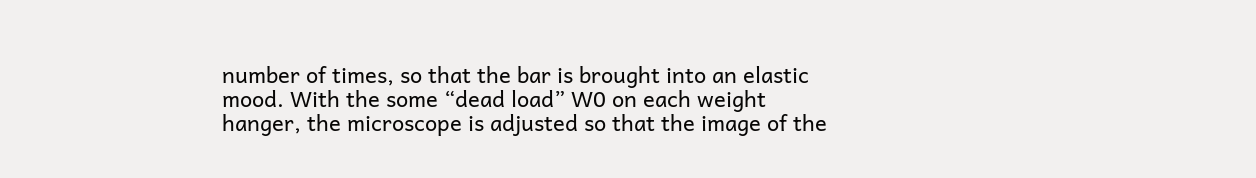number of times, so that the bar is brought into an elastic mood. With the some “dead load” W0 on each weight hanger, the microscope is adjusted so that the image of the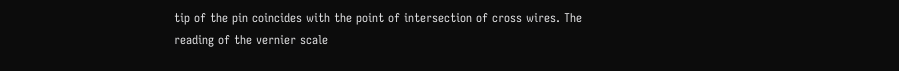tip of the pin coincides with the point of intersection of cross wires. The reading of the vernier scale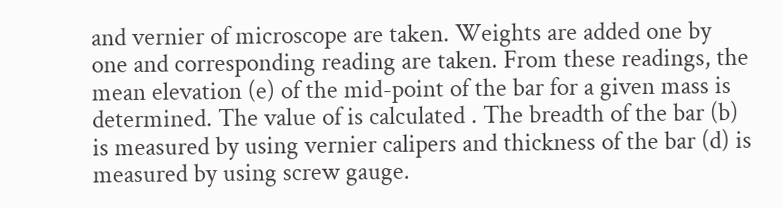and vernier of microscope are taken. Weights are added one by one and corresponding reading are taken. From these readings, the mean elevation (e) of the mid-point of the bar for a given mass is determined. The value of is calculated . The breadth of the bar (b) is measured by using vernier calipers and thickness of the bar (d) is measured by using screw gauge.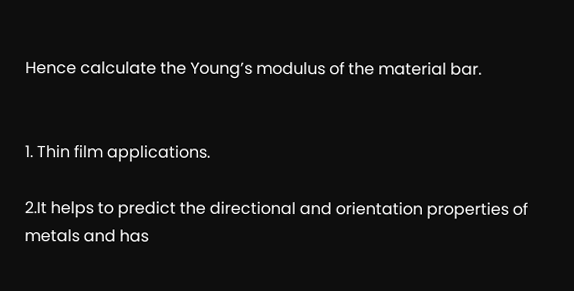Hence calculate the Young’s modulus of the material bar.


1. Thin film applications.

2.It helps to predict the directional and orientation properties of metals and has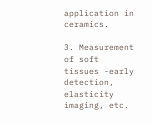application in ceramics.

3. Measurement of soft tissues -early detection, elasticity imaging, etc.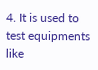4. It is used to test equipments like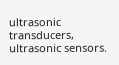ultrasonic transducers, ultrasonic sensors.